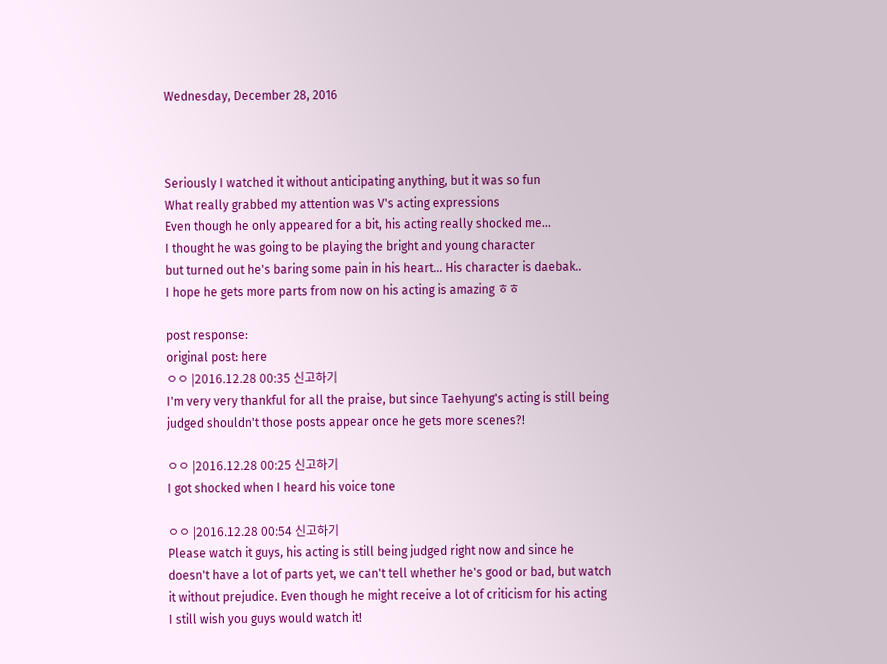Wednesday, December 28, 2016



Seriously I watched it without anticipating anything, but it was so fun
What really grabbed my attention was V's acting expressions
Even though he only appeared for a bit, his acting really shocked me...
I thought he was going to be playing the bright and young character
but turned out he's baring some pain in his heart... His character is daebak..
I hope he gets more parts from now on his acting is amazing ㅎㅎ

post response:
original post: here
ㅇㅇ |2016.12.28 00:35 신고하기
I'm very very thankful for all the praise, but since Taehyung's acting is still being judged shouldn't those posts appear once he gets more scenes?!

ㅇㅇ |2016.12.28 00:25 신고하기
I got shocked when I heard his voice tone

ㅇㅇ |2016.12.28 00:54 신고하기
Please watch it guys, his acting is still being judged right now and since he doesn't have a lot of parts yet, we can't tell whether he's good or bad, but watch it without prejudice. Even though he might receive a lot of criticism for his acting I still wish you guys would watch it!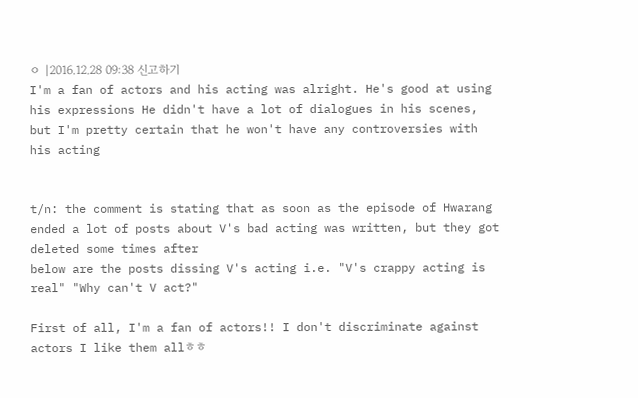ㅇ |2016.12.28 09:38 신고하기
I'm a fan of actors and his acting was alright. He's good at using his expressions He didn't have a lot of dialogues in his scenes, but I'm pretty certain that he won't have any controversies with his acting


t/n: the comment is stating that as soon as the episode of Hwarang ended a lot of posts about V's bad acting was written, but they got deleted some times after
below are the posts dissing V's acting i.e. "V's crappy acting is real" "Why can't V act?"

First of all, I'm a fan of actors!! I don't discriminate against actors I like them allㅎㅎ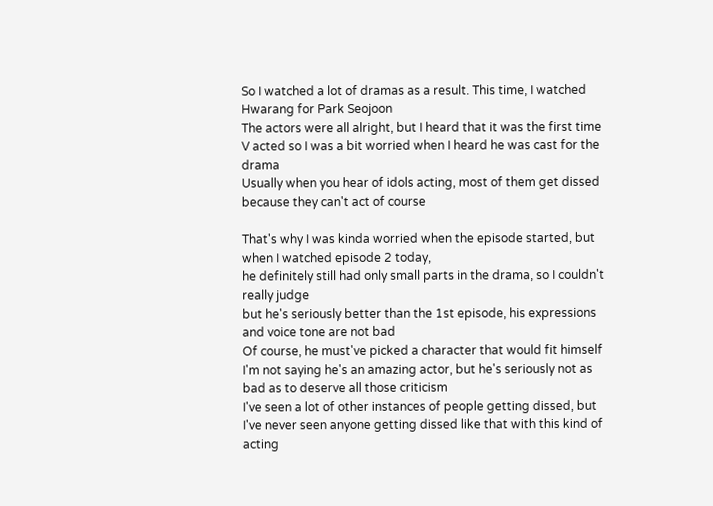So I watched a lot of dramas as a result. This time, I watched Hwarang for Park Seojoon
The actors were all alright, but I heard that it was the first time V acted so I was a bit worried when I heard he was cast for the drama
Usually when you hear of idols acting, most of them get dissed because they can't act of course

That's why I was kinda worried when the episode started, but when I watched episode 2 today,
he definitely still had only small parts in the drama, so I couldn't really judge
but he's seriously better than the 1st episode, his expressions and voice tone are not bad
Of course, he must've picked a character that would fit himself
I'm not saying he's an amazing actor, but he's seriously not as bad as to deserve all those criticism
I've seen a lot of other instances of people getting dissed, but I've never seen anyone getting dissed like that with this kind of acting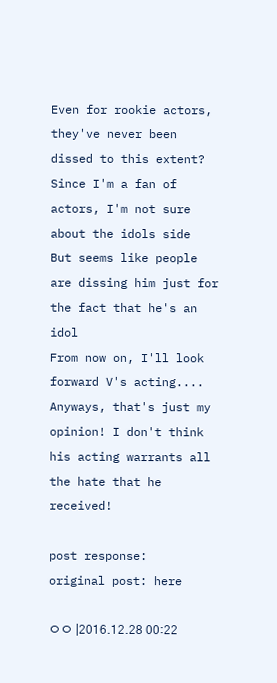Even for rookie actors, they've never been dissed to this extent?
Since I'm a fan of actors, I'm not sure about the idols side
But seems like people are dissing him just for the fact that he's an idol
From now on, I'll look forward V's acting....
Anyways, that's just my opinion! I don't think his acting warrants all the hate that he received!

post response:
original post: here

ㅇㅇ |2016.12.28 00:22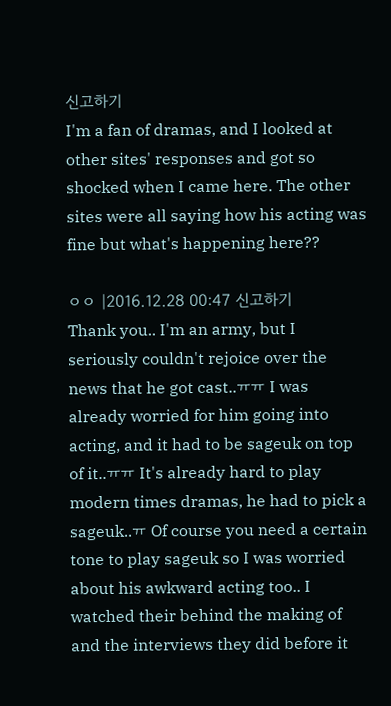신고하기
I'm a fan of dramas, and I looked at other sites' responses and got so shocked when I came here. The other sites were all saying how his acting was fine but what's happening here??

ㅇㅇ |2016.12.28 00:47 신고하기
Thank you.. I'm an army, but I seriously couldn't rejoice over the news that he got cast..ㅠㅠ I was already worried for him going into acting, and it had to be sageuk on top of it..ㅠㅠ It's already hard to play modern times dramas, he had to pick a sageuk..ㅠ Of course you need a certain tone to play sageuk so I was worried about his awkward acting too.. I watched their behind the making of and the interviews they did before it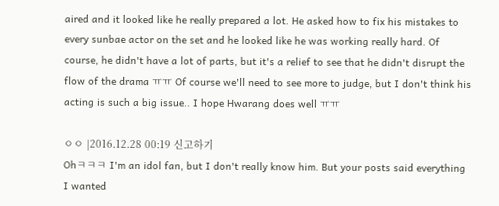aired and it looked like he really prepared a lot. He asked how to fix his mistakes to every sunbae actor on the set and he looked like he was working really hard. Of course, he didn't have a lot of parts, but it's a relief to see that he didn't disrupt the flow of the drama ㅠㅠ Of course we'll need to see more to judge, but I don't think his acting is such a big issue.. I hope Hwarang does well ㅠㅠ

ㅇㅇ |2016.12.28 00:19 신고하기
Ohㅋㅋㅋ I'm an idol fan, but I don't really know him. But your posts said everything I wanted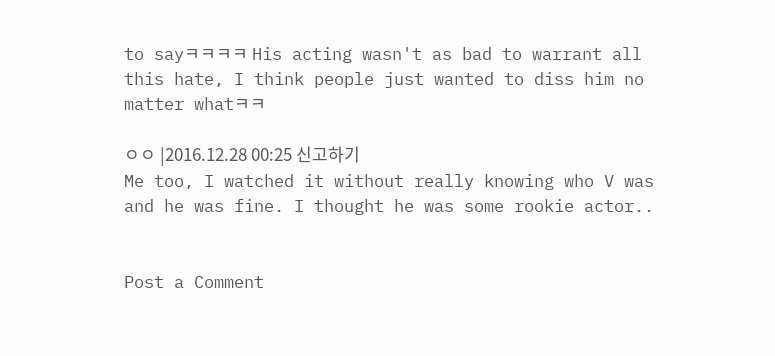to sayㅋㅋㅋㅋ His acting wasn't as bad to warrant all this hate, I think people just wanted to diss him no matter whatㅋㅋ

ㅇㅇ |2016.12.28 00:25 신고하기
Me too, I watched it without really knowing who V was and he was fine. I thought he was some rookie actor..


Post a Comment